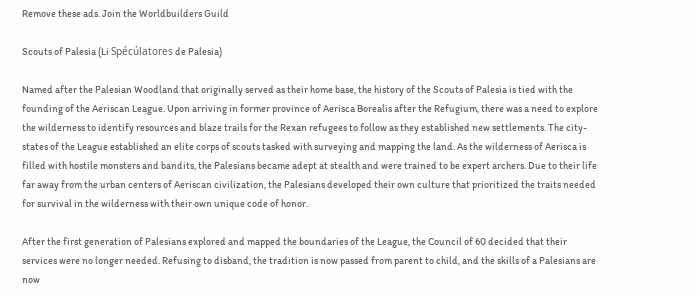Remove these ads. Join the Worldbuilders Guild

Scouts of Palesia (Li Spécúlatores de Palesia)

Named after the Palesian Woodland that originally served as their home base, the history of the Scouts of Palesia is tied with the founding of the Aeriscan League. Upon arriving in former province of Aerisca Borealis after the Refugium, there was a need to explore the wilderness to identify resources and blaze trails for the Rexan refugees to follow as they established new settlements. The city-states of the League established an elite corps of scouts tasked with surveying and mapping the land. As the wilderness of Aerisca is filled with hostile monsters and bandits, the Palesians became adept at stealth and were trained to be expert archers. Due to their life far away from the urban centers of Aeriscan civilization, the Palesians developed their own culture that prioritized the traits needed for survival in the wilderness with their own unique code of honor.

After the first generation of Palesians explored and mapped the boundaries of the League, the Council of 60 decided that their services were no longer needed. Refusing to disband, the tradition is now passed from parent to child, and the skills of a Palesians are now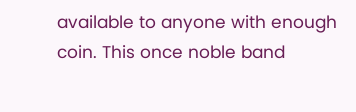available to anyone with enough coin. This once noble band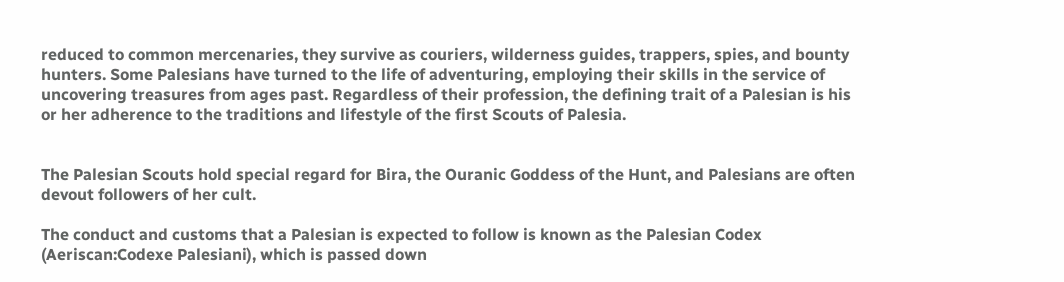reduced to common mercenaries, they survive as couriers, wilderness guides, trappers, spies, and bounty hunters. Some Palesians have turned to the life of adventuring, employing their skills in the service of uncovering treasures from ages past. Regardless of their profession, the defining trait of a Palesian is his or her adherence to the traditions and lifestyle of the first Scouts of Palesia.


The Palesian Scouts hold special regard for Bira, the Ouranic Goddess of the Hunt, and Palesians are often devout followers of her cult.

The conduct and customs that a Palesian is expected to follow is known as the Palesian Codex (Aeriscan:Codexe Palesiani), which is passed down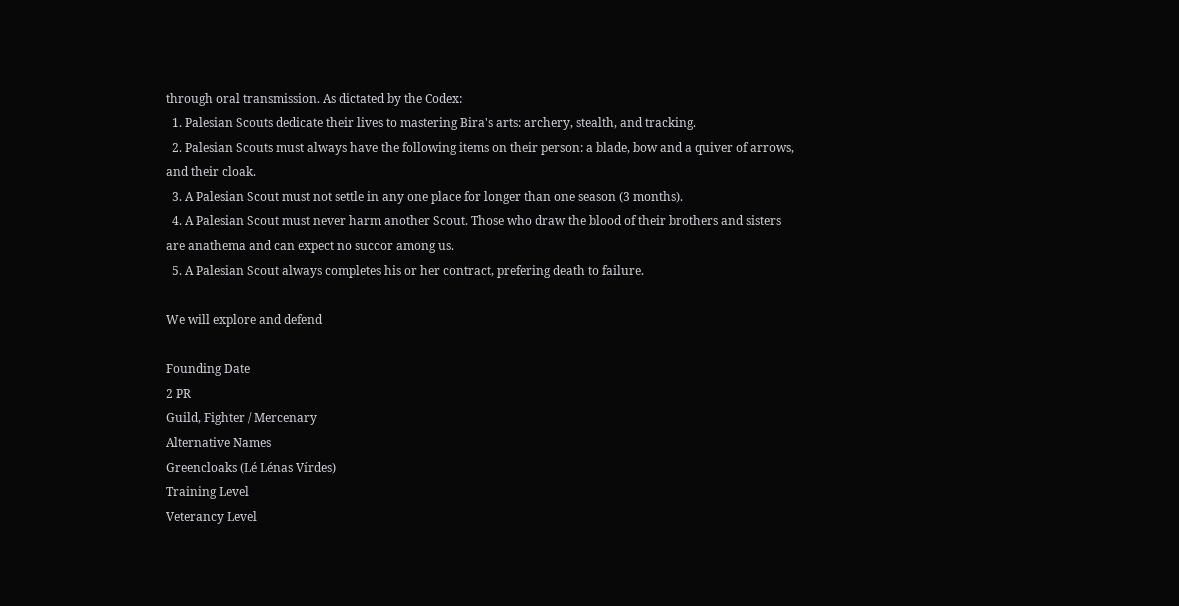through oral transmission. As dictated by the Codex:
  1. Palesian Scouts dedicate their lives to mastering Bira's arts: archery, stealth, and tracking.
  2. Palesian Scouts must always have the following items on their person: a blade, bow and a quiver of arrows, and their cloak.
  3. A Palesian Scout must not settle in any one place for longer than one season (3 months).
  4. A Palesian Scout must never harm another Scout. Those who draw the blood of their brothers and sisters are anathema and can expect no succor among us.
  5. A Palesian Scout always completes his or her contract, prefering death to failure.

We will explore and defend

Founding Date
2 PR
Guild, Fighter / Mercenary
Alternative Names
Greencloaks (Lé Lénas Vírdes)
Training Level
Veterancy Level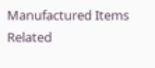Manufactured Items
Related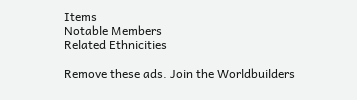Items
Notable Members
Related Ethnicities

Remove these ads. Join the Worldbuilders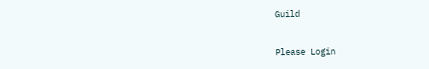Guild


Please Login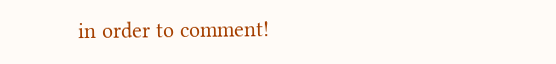in order to comment!